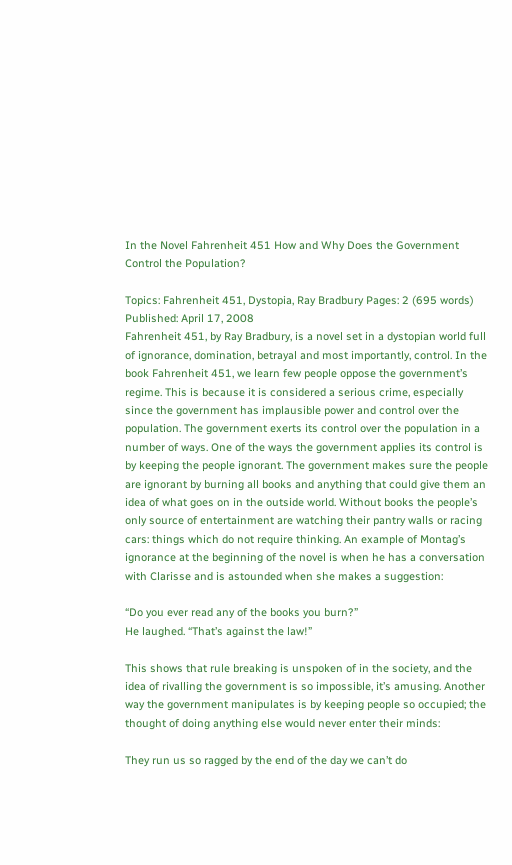In the Novel Fahrenheit 451 How and Why Does the Government Control the Population?

Topics: Fahrenheit 451, Dystopia, Ray Bradbury Pages: 2 (695 words) Published: April 17, 2008
Fahrenheit 451, by Ray Bradbury, is a novel set in a dystopian world full of ignorance, domination, betrayal and most importantly, control. In the book Fahrenheit 451, we learn few people oppose the government’s regime. This is because it is considered a serious crime, especially since the government has implausible power and control over the population. The government exerts its control over the population in a number of ways. One of the ways the government applies its control is by keeping the people ignorant. The government makes sure the people are ignorant by burning all books and anything that could give them an idea of what goes on in the outside world. Without books the people’s only source of entertainment are watching their pantry walls or racing cars: things which do not require thinking. An example of Montag’s ignorance at the beginning of the novel is when he has a conversation with Clarisse and is astounded when she makes a suggestion:

“Do you ever read any of the books you burn?”
He laughed. “That’s against the law!”

This shows that rule breaking is unspoken of in the society, and the idea of rivalling the government is so impossible, it’s amusing. Another way the government manipulates is by keeping people so occupied; the thought of doing anything else would never enter their minds:

They run us so ragged by the end of the day we can’t do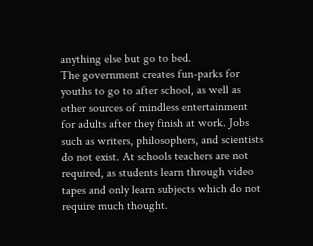anything else but go to bed.
The government creates fun-parks for youths to go to after school, as well as other sources of mindless entertainment for adults after they finish at work. Jobs such as writers, philosophers, and scientists do not exist. At schools teachers are not required, as students learn through video tapes and only learn subjects which do not require much thought.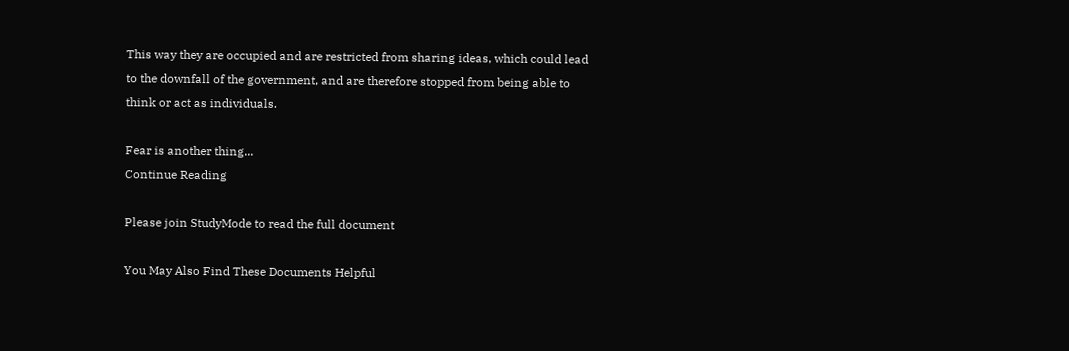This way they are occupied and are restricted from sharing ideas, which could lead to the downfall of the government, and are therefore stopped from being able to think or act as individuals.

Fear is another thing...
Continue Reading

Please join StudyMode to read the full document

You May Also Find These Documents Helpful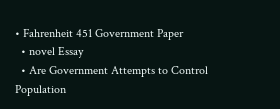• Fahrenheit 451 Government Paper
  • novel Essay
  • Are Government Attempts to Control Population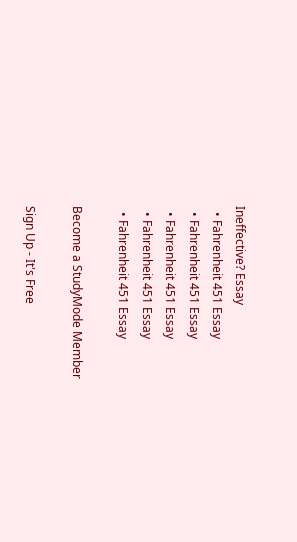Ineffective? Essay
  • Fahrenheit 451 Essay
  • Fahrenheit 451 Essay
  • Fahrenheit 451 Essay
  • Fahrenheit 451 Essay
  • Fahrenheit 451 Essay

Become a StudyMode Member

Sign Up - It's Free